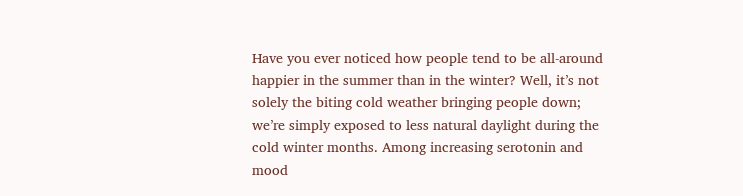Have you ever noticed how people tend to be all-around happier in the summer than in the winter? Well, it’s not solely the biting cold weather bringing people down; we’re simply exposed to less natural daylight during the cold winter months. Among increasing serotonin and mood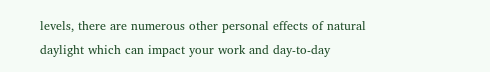levels, there are numerous other personal effects of natural daylight which can impact your work and day-to-day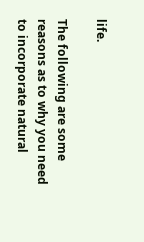life.

The following are some reasons as to why you need to incorporate natural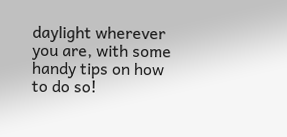daylight wherever you are, with some handy tips on how to do so!